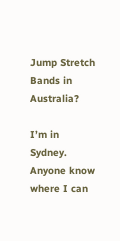Jump Stretch Bands in Australia?

I’m in Sydney. Anyone know where I can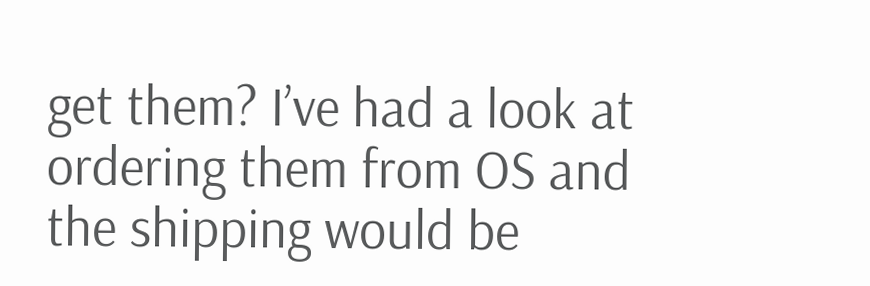get them? I’ve had a look at ordering them from OS and the shipping would be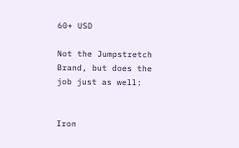60+ USD

Not the Jumpstretch Brand, but does the job just as well:


Iron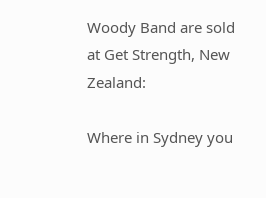Woody Band are sold at Get Strength, New Zealand:

Where in Sydney you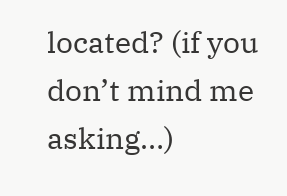located? (if you don’t mind me asking…)